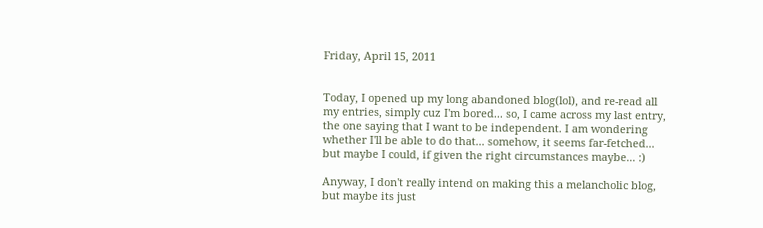Friday, April 15, 2011


Today, I opened up my long abandoned blog(lol), and re-read all my entries, simply cuz I'm bored... so, I came across my last entry, the one saying that I want to be independent. I am wondering whether I'll be able to do that... somehow, it seems far-fetched... but maybe I could, if given the right circumstances maybe... :)

Anyway, I don't really intend on making this a melancholic blog, but maybe its just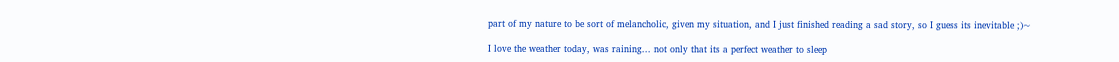part of my nature to be sort of melancholic, given my situation, and I just finished reading a sad story, so I guess its inevitable ;)~

I love the weather today, was raining... not only that its a perfect weather to sleep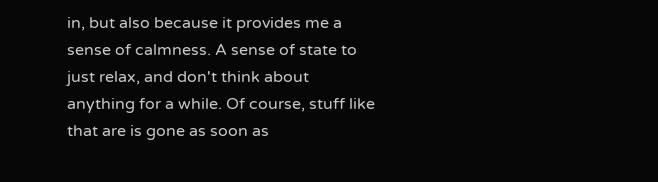in, but also because it provides me a sense of calmness. A sense of state to just relax, and don't think about anything for a while. Of course, stuff like that are is gone as soon as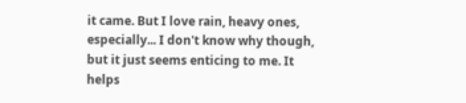it came. But I love rain, heavy ones, especially... I don't know why though, but it just seems enticing to me. It helps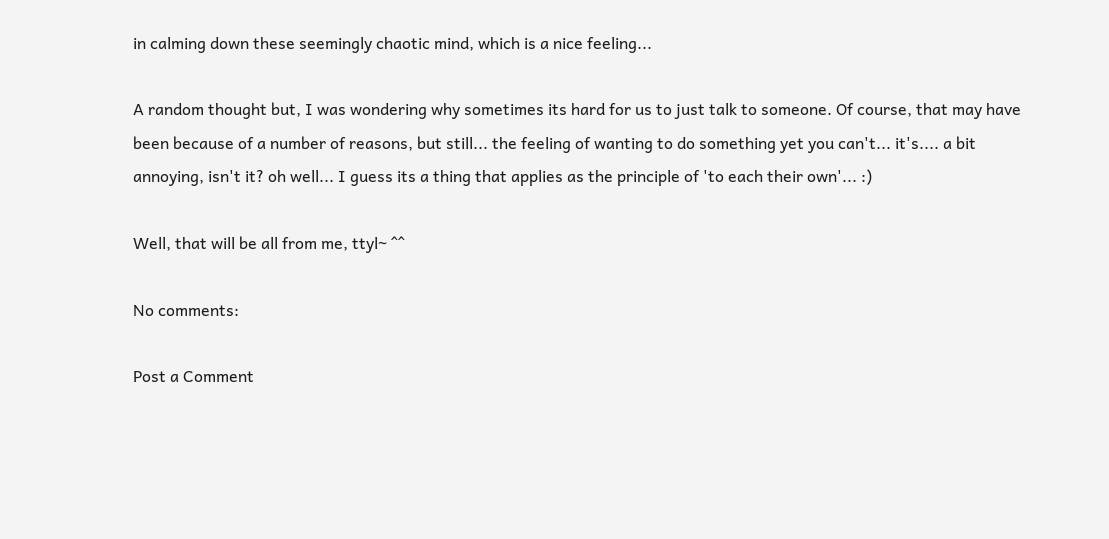in calming down these seemingly chaotic mind, which is a nice feeling...

A random thought but, I was wondering why sometimes its hard for us to just talk to someone. Of course, that may have been because of a number of reasons, but still... the feeling of wanting to do something yet you can't... it's.... a bit annoying, isn't it? oh well... I guess its a thing that applies as the principle of 'to each their own'... :)

Well, that will be all from me, ttyl~ ^^

No comments:

Post a Comment